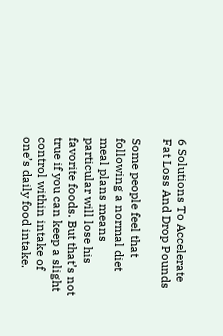6 Solutions To Accelerate Fat Loss And Drop Pounds

Some people feel that following a normal diet meal plans means particular will lose his favorite foods. But that’s not true if you can keep a slight control within intake of one’s daily food intake.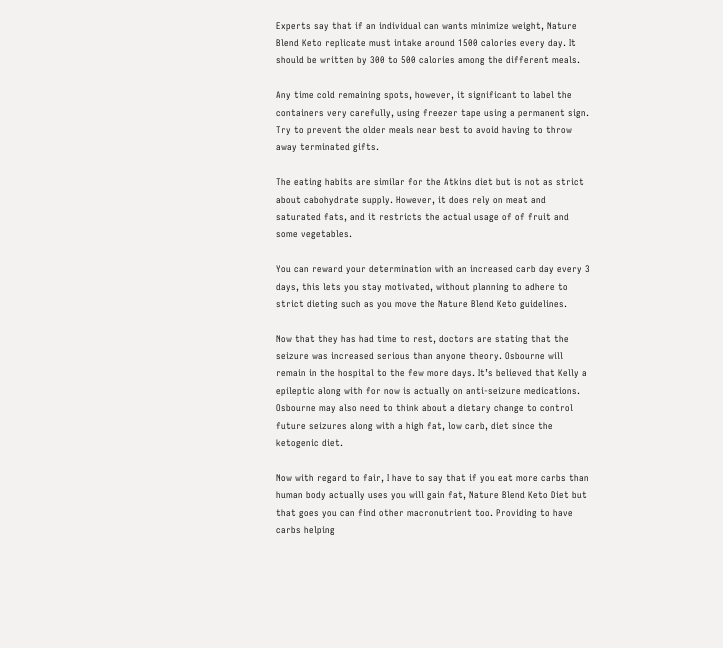Experts say that if an individual can wants minimize weight, Nature Blend Keto replicate must intake around 1500 calories every day. It should be written by 300 to 500 calories among the different meals.

Any time cold remaining spots, however, it significant to label the containers very carefully, using freezer tape using a permanent sign. Try to prevent the older meals near best to avoid having to throw away terminated gifts.

The eating habits are similar for the Atkins diet but is not as strict about cabohydrate supply. However, it does rely on meat and saturated fats, and it restricts the actual usage of of fruit and some vegetables.

You can reward your determination with an increased carb day every 3 days, this lets you stay motivated, without planning to adhere to strict dieting such as you move the Nature Blend Keto guidelines.

Now that they has had time to rest, doctors are stating that the seizure was increased serious than anyone theory. Osbourne will remain in the hospital to the few more days. It’s believed that Kelly a epileptic along with for now is actually on anti-seizure medications. Osbourne may also need to think about a dietary change to control future seizures along with a high fat, low carb, diet since the ketogenic diet.

Now with regard to fair, I have to say that if you eat more carbs than human body actually uses you will gain fat, Nature Blend Keto Diet but that goes you can find other macronutrient too. Providing to have carbs helping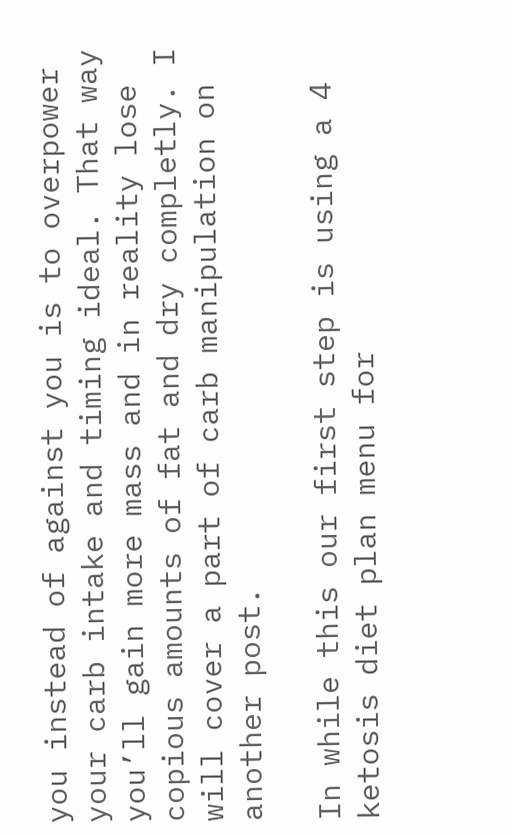you instead of against you is to overpower your carb intake and timing ideal. That way you’ll gain more mass and in reality lose copious amounts of fat and dry completly. I will cover a part of carb manipulation on another post.

In while this our first step is using a 4 ketosis diet plan menu for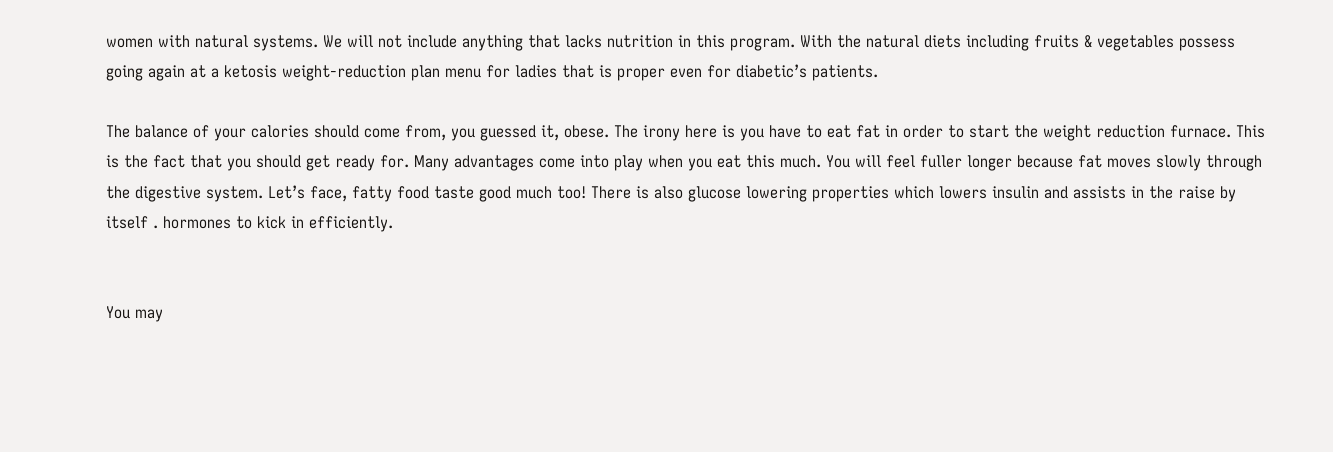women with natural systems. We will not include anything that lacks nutrition in this program. With the natural diets including fruits & vegetables possess going again at a ketosis weight-reduction plan menu for ladies that is proper even for diabetic’s patients.

The balance of your calories should come from, you guessed it, obese. The irony here is you have to eat fat in order to start the weight reduction furnace. This is the fact that you should get ready for. Many advantages come into play when you eat this much. You will feel fuller longer because fat moves slowly through the digestive system. Let’s face, fatty food taste good much too! There is also glucose lowering properties which lowers insulin and assists in the raise by itself . hormones to kick in efficiently.


You may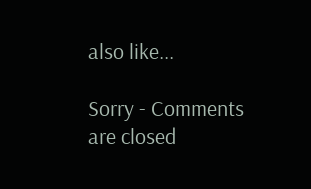also like...

Sorry - Comments are closed